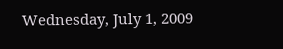Wednesday, July 1, 2009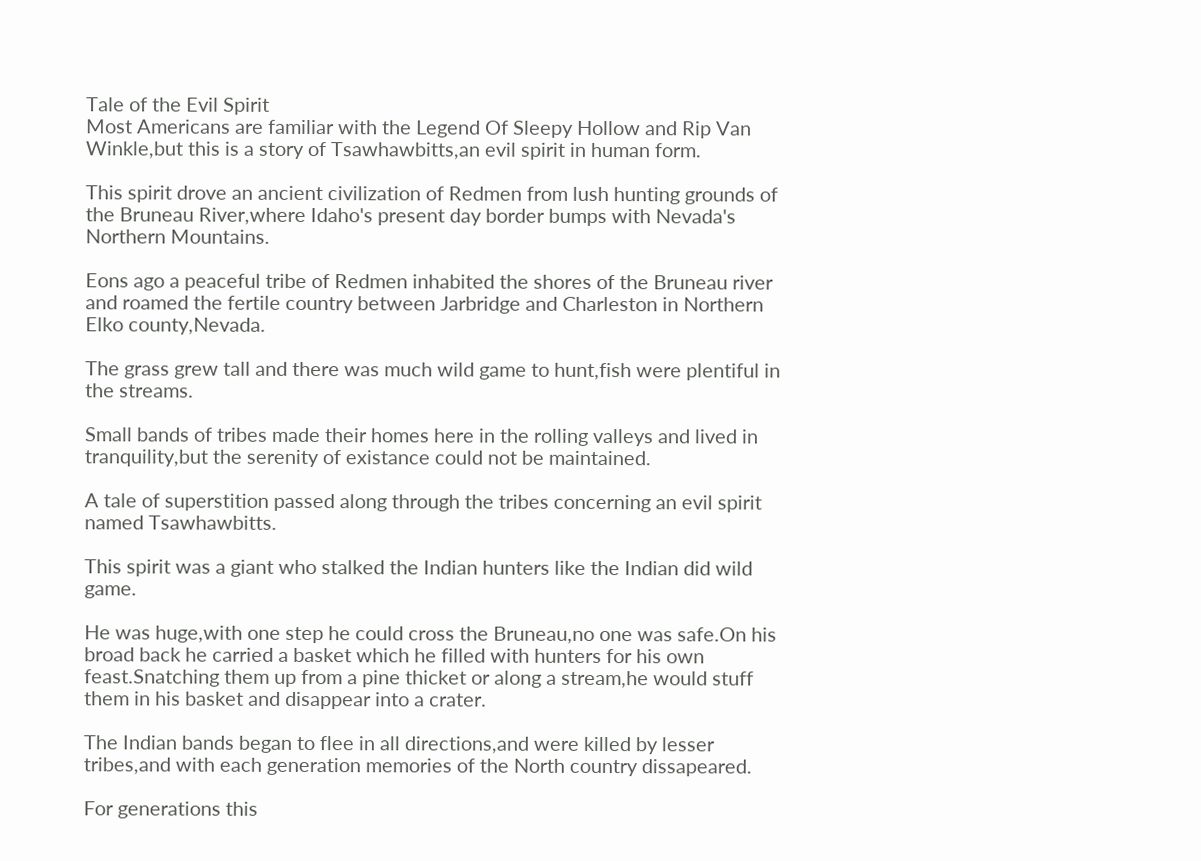Tale of the Evil Spirit
Most Americans are familiar with the Legend Of Sleepy Hollow and Rip Van Winkle,but this is a story of Tsawhawbitts,an evil spirit in human form.

This spirit drove an ancient civilization of Redmen from lush hunting grounds of the Bruneau River,where Idaho's present day border bumps with Nevada's Northern Mountains.

Eons ago a peaceful tribe of Redmen inhabited the shores of the Bruneau river and roamed the fertile country between Jarbridge and Charleston in Northern Elko county,Nevada.

The grass grew tall and there was much wild game to hunt,fish were plentiful in the streams.

Small bands of tribes made their homes here in the rolling valleys and lived in tranquility,but the serenity of existance could not be maintained.

A tale of superstition passed along through the tribes concerning an evil spirit named Tsawhawbitts.

This spirit was a giant who stalked the Indian hunters like the Indian did wild game.

He was huge,with one step he could cross the Bruneau,no one was safe.On his broad back he carried a basket which he filled with hunters for his own feast.Snatching them up from a pine thicket or along a stream,he would stuff them in his basket and disappear into a crater.

The Indian bands began to flee in all directions,and were killed by lesser tribes,and with each generation memories of the North country dissapeared.

For generations this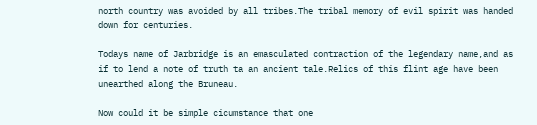north country was avoided by all tribes.The tribal memory of evil spirit was handed down for centuries.

Todays name of Jarbridge is an emasculated contraction of the legendary name,and as if to lend a note of truth ta an ancient tale.Relics of this flint age have been unearthed along the Bruneau.

Now could it be simple cicumstance that one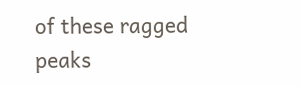of these ragged peaks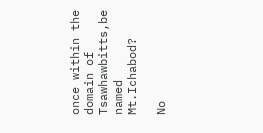once within the domain of Tsawhawbitts,be named Mt.Ichabod?

No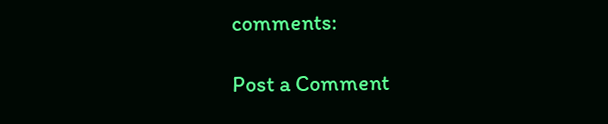comments:

Post a Comment